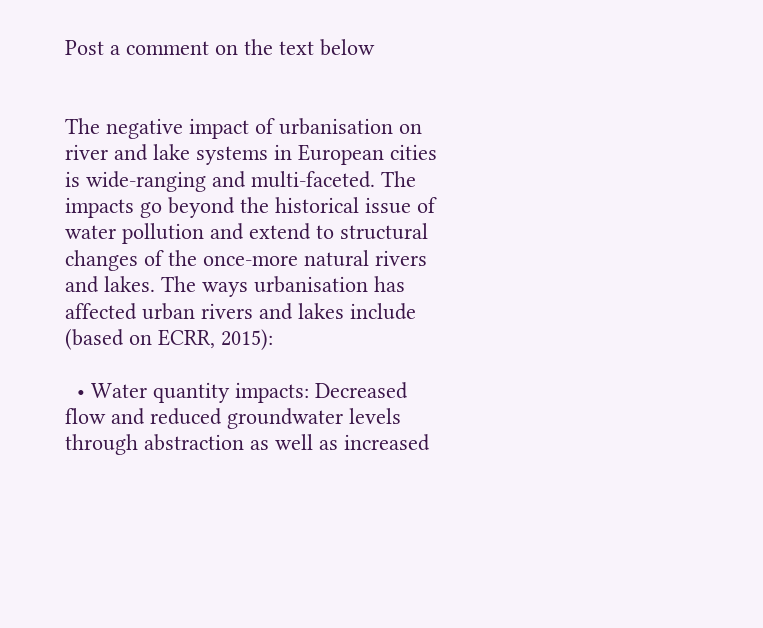Post a comment on the text below


The negative impact of urbanisation on river and lake systems in European cities is wide-ranging and multi-faceted. The impacts go beyond the historical issue of water pollution and extend to structural changes of the once-more natural rivers and lakes. The ways urbanisation has affected urban rivers and lakes include (based on ECRR, 2015):

  • Water quantity impacts: Decreased flow and reduced groundwater levels through abstraction as well as increased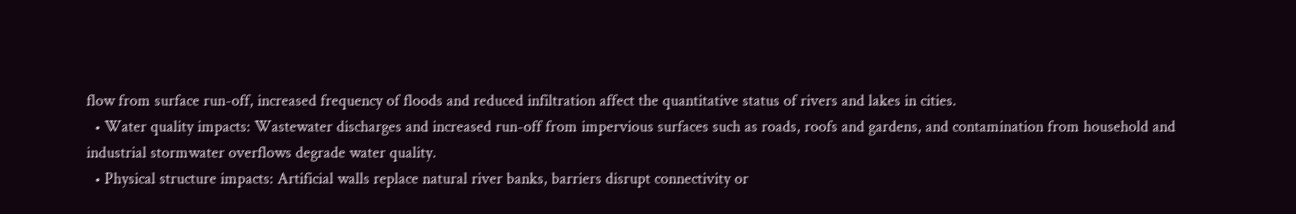flow from surface run-off, increased frequency of floods and reduced infiltration affect the quantitative status of rivers and lakes in cities.
  • Water quality impacts: Wastewater discharges and increased run-off from impervious surfaces such as roads, roofs and gardens, and contamination from household and industrial stormwater overflows degrade water quality.
  • Physical structure impacts: Artificial walls replace natural river banks, barriers disrupt connectivity or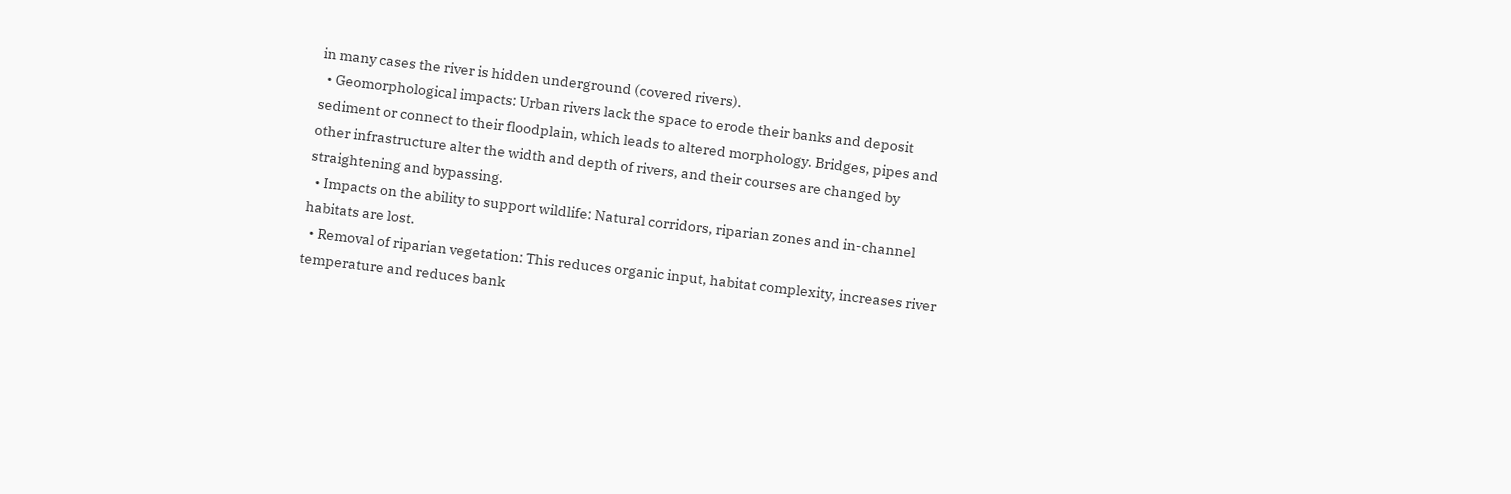in many cases the river is hidden underground (covered rivers).
  • Geomorphological impacts: Urban rivers lack the space to erode their banks and deposit sediment or connect to their floodplain, which leads to altered morphology. Bridges, pipes and other infrastructure alter the width and depth of rivers, and their courses are changed by straightening and bypassing.
  • Impacts on the ability to support wildlife: Natural corridors, riparian zones and in-channel habitats are lost.
  • Removal of riparian vegetation: This reduces organic input, habitat complexity, increases river temperature and reduces bank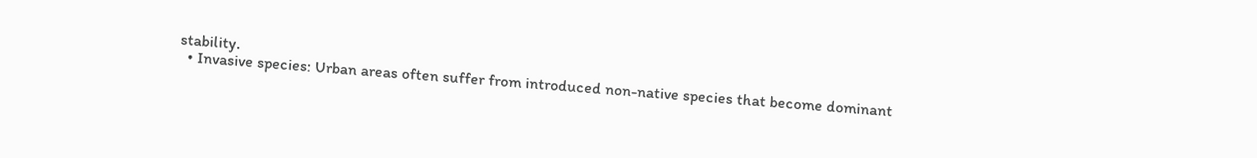stability.
  • Invasive species: Urban areas often suffer from introduced non-native species that become dominant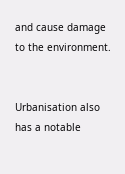and cause damage to the environment.


Urbanisation also has a notable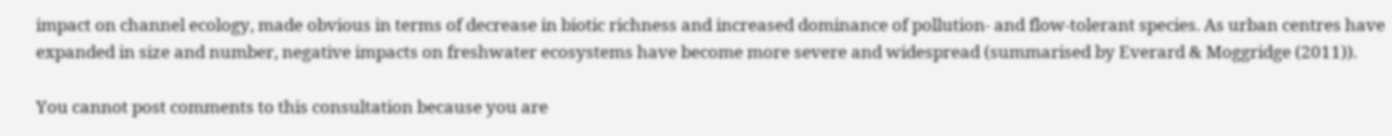impact on channel ecology, made obvious in terms of decrease in biotic richness and increased dominance of pollution- and flow-tolerant species. As urban centres have expanded in size and number, negative impacts on freshwater ecosystems have become more severe and widespread (summarised by Everard & Moggridge (2011)).

You cannot post comments to this consultation because you are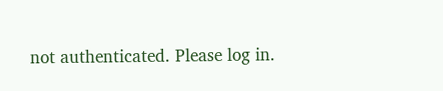not authenticated. Please log in.